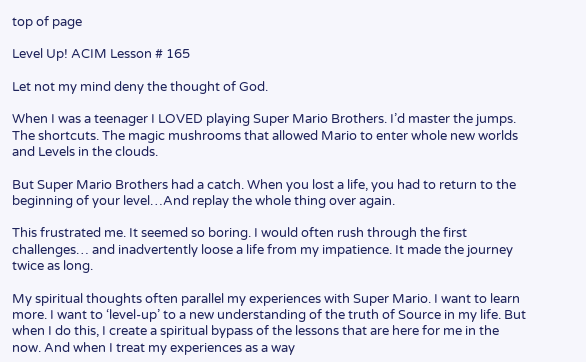top of page

Level Up! ACIM Lesson # 165

Let not my mind deny the thought of God.

When I was a teenager I LOVED playing Super Mario Brothers. I’d master the jumps. The shortcuts. The magic mushrooms that allowed Mario to enter whole new worlds and Levels in the clouds.

But Super Mario Brothers had a catch. When you lost a life, you had to return to the beginning of your level…And replay the whole thing over again.

This frustrated me. It seemed so boring. I would often rush through the first challenges… and inadvertently loose a life from my impatience. It made the journey twice as long.

My spiritual thoughts often parallel my experiences with Super Mario. I want to learn more. I want to ‘level-up’ to a new understanding of the truth of Source in my life. But when I do this, I create a spiritual bypass of the lessons that are here for me in the now. And when I treat my experiences as a way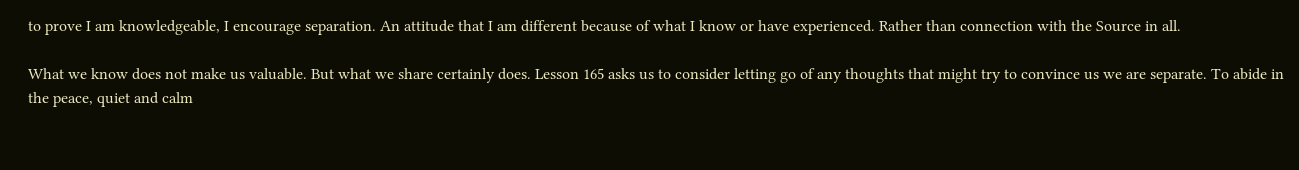to prove I am knowledgeable, I encourage separation. An attitude that I am different because of what I know or have experienced. Rather than connection with the Source in all.

What we know does not make us valuable. But what we share certainly does. Lesson 165 asks us to consider letting go of any thoughts that might try to convince us we are separate. To abide in the peace, quiet and calm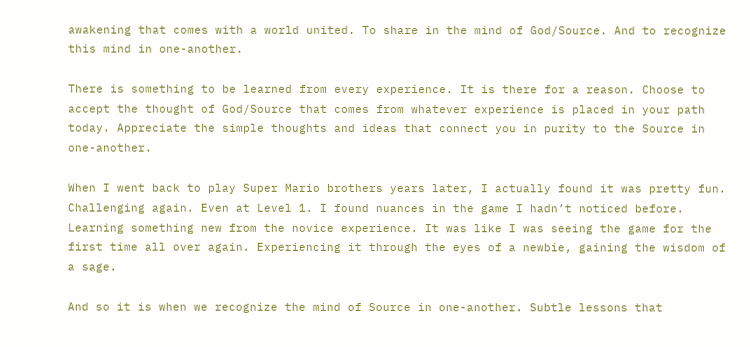awakening that comes with a world united. To share in the mind of God/Source. And to recognize this mind in one-another.

There is something to be learned from every experience. It is there for a reason. Choose to accept the thought of God/Source that comes from whatever experience is placed in your path today. Appreciate the simple thoughts and ideas that connect you in purity to the Source in one-another.

When I went back to play Super Mario brothers years later, I actually found it was pretty fun. Challenging again. Even at Level 1. I found nuances in the game I hadn’t noticed before. Learning something new from the novice experience. It was like I was seeing the game for the first time all over again. Experiencing it through the eyes of a newbie, gaining the wisdom of a sage.

And so it is when we recognize the mind of Source in one-another. Subtle lessons that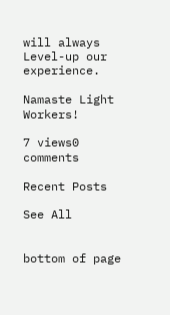will always Level-up our experience.

Namaste Light Workers!

7 views0 comments

Recent Posts

See All


bottom of page